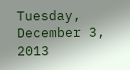Tuesday, December 3, 2013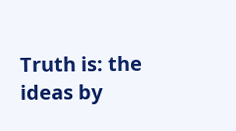Truth is: the ideas by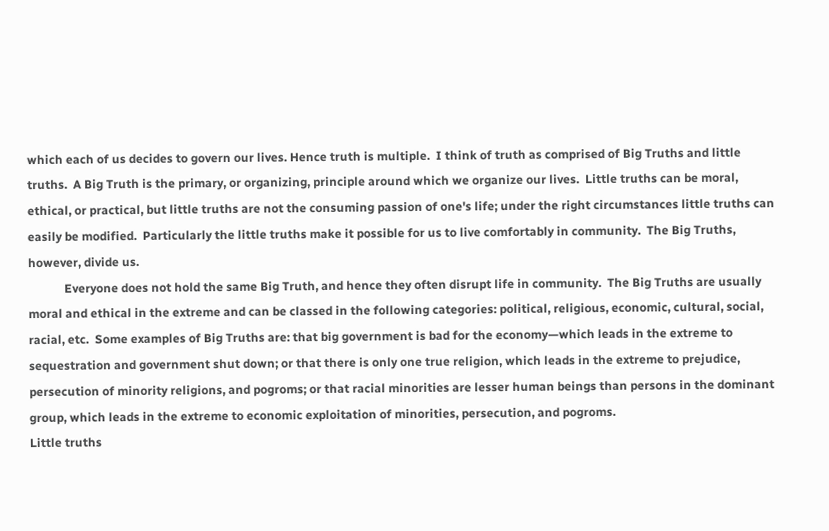which each of us decides to govern our lives. Hence truth is multiple.  I think of truth as comprised of Big Truths and little truths.  A Big Truth is the primary, or organizing, principle around which we organize our lives.  Little truths can be moral, ethical, or practical, but little truths are not the consuming passion of one's life; under the right circumstances little truths can easily be modified.  Particularly the little truths make it possible for us to live comfortably in community.  The Big Truths, however, divide us.
            Everyone does not hold the same Big Truth, and hence they often disrupt life in community.  The Big Truths are usually moral and ethical in the extreme and can be classed in the following categories: political, religious, economic, cultural, social, racial, etc.  Some examples of Big Truths are: that big government is bad for the economy—which leads in the extreme to sequestration and government shut down; or that there is only one true religion, which leads in the extreme to prejudice, persecution of minority religions, and pogroms; or that racial minorities are lesser human beings than persons in the dominant group, which leads in the extreme to economic exploitation of minorities, persecution, and pogroms.
Little truths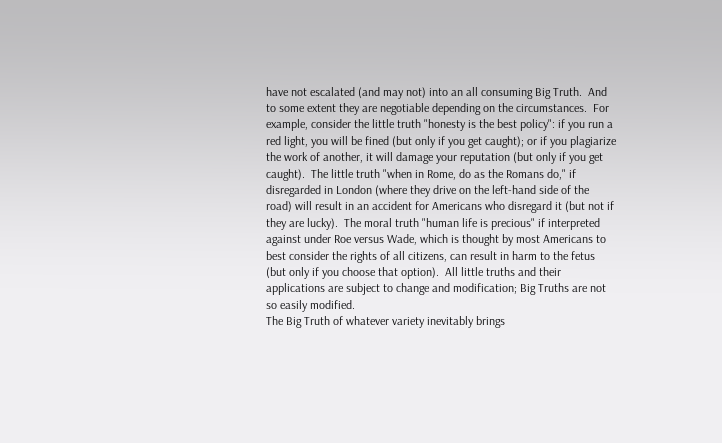have not escalated (and may not) into an all consuming Big Truth.  And to some extent they are negotiable depending on the circumstances.  For example, consider the little truth "honesty is the best policy": if you run a red light, you will be fined (but only if you get caught); or if you plagiarize the work of another, it will damage your reputation (but only if you get caught).  The little truth "when in Rome, do as the Romans do," if disregarded in London (where they drive on the left-hand side of the road) will result in an accident for Americans who disregard it (but not if they are lucky).  The moral truth "human life is precious" if interpreted against under Roe versus Wade, which is thought by most Americans to best consider the rights of all citizens, can result in harm to the fetus (but only if you choose that option).  All little truths and their applications are subject to change and modification; Big Truths are not so easily modified.
The Big Truth of whatever variety inevitably brings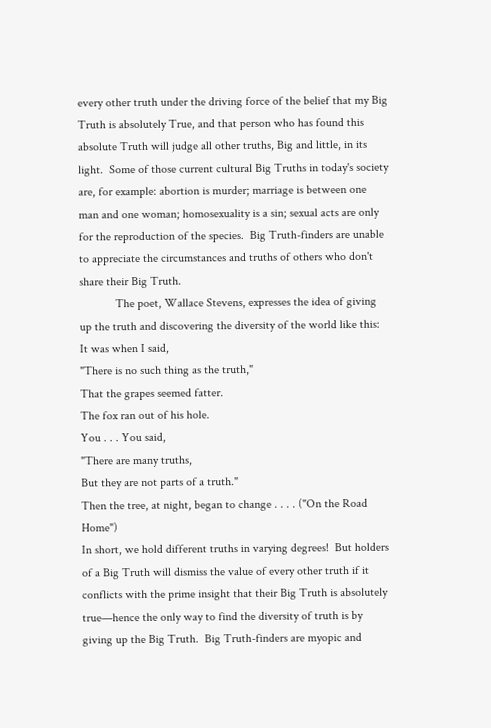every other truth under the driving force of the belief that my Big Truth is absolutely True, and that person who has found this absolute Truth will judge all other truths, Big and little, in its light.  Some of those current cultural Big Truths in today's society are, for example: abortion is murder; marriage is between one man and one woman; homosexuality is a sin; sexual acts are only for the reproduction of the species.  Big Truth-finders are unable to appreciate the circumstances and truths of others who don't share their Big Truth.
            The poet, Wallace Stevens, expresses the idea of giving up the truth and discovering the diversity of the world like this:
It was when I said,
"There is no such thing as the truth,"
That the grapes seemed fatter.
The fox ran out of his hole.
You . . . You said,
"There are many truths,
But they are not parts of a truth."
Then the tree, at night, began to change . . . . ("On the Road Home")
In short, we hold different truths in varying degrees!  But holders of a Big Truth will dismiss the value of every other truth if it conflicts with the prime insight that their Big Truth is absolutely true—hence the only way to find the diversity of truth is by giving up the Big Truth.  Big Truth-finders are myopic and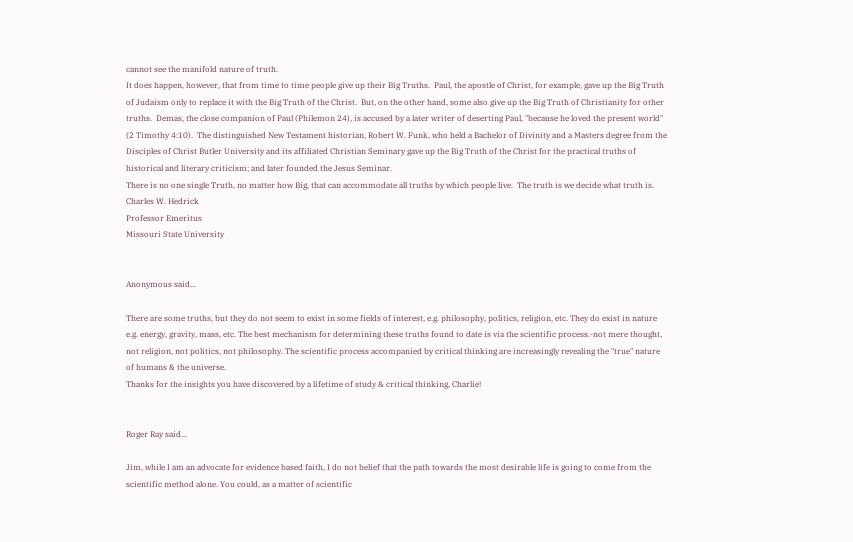cannot see the manifold nature of truth.
It does happen, however, that from time to time people give up their Big Truths.  Paul, the apostle of Christ, for example, gave up the Big Truth of Judaism only to replace it with the Big Truth of the Christ.  But, on the other hand, some also give up the Big Truth of Christianity for other truths.  Demas, the close companion of Paul (Philemon 24), is accused by a later writer of deserting Paul, "because he loved the present world" (2 Timothy 4:10).  The distinguished New Testament historian, Robert W. Funk, who held a Bachelor of Divinity and a Masters degree from the Disciples of Christ Butler University and its affiliated Christian Seminary gave up the Big Truth of the Christ for the practical truths of historical and literary criticism; and later founded the Jesus Seminar.
There is no one single Truth, no matter how Big, that can accommodate all truths by which people live.  The truth is we decide what truth is.
Charles W. Hedrick
Professor Emeritus
Missouri State University


Anonymous said...

There are some truths, but they do not seem to exist in some fields of interest, e.g. philosophy, politics, religion, etc. They do exist in nature e.g. energy, gravity, mass, etc. The best mechanism for determining these truths found to date is via the scientific process.-not mere thought, not religion, not politics, not philosophy. The scientific process accompanied by critical thinking are increasingly revealing the "true" nature of humans & the universe.
Thanks for the insights you have discovered by a lifetime of study & critical thinking, Charlie!


Roger Ray said...

Jim, while I am an advocate for evidence based faith, I do not belief that the path towards the most desirable life is going to come from the scientific method alone. You could, as a matter of scientific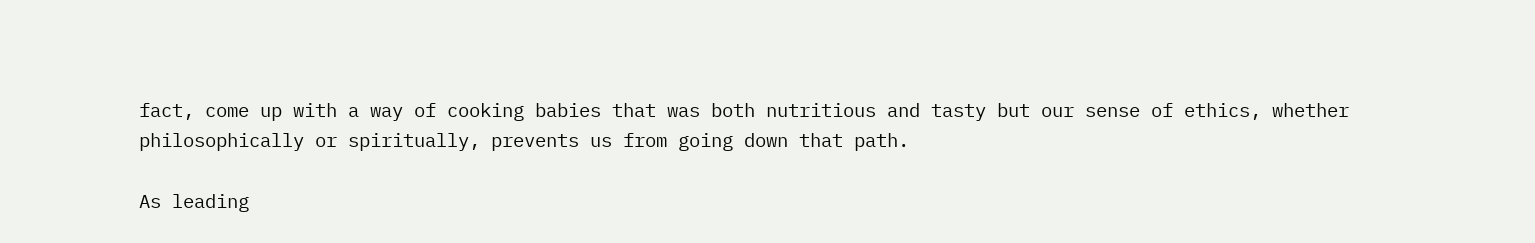fact, come up with a way of cooking babies that was both nutritious and tasty but our sense of ethics, whether philosophically or spiritually, prevents us from going down that path.

As leading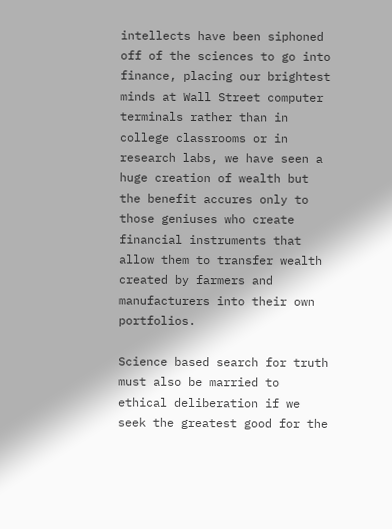intellects have been siphoned off of the sciences to go into finance, placing our brightest minds at Wall Street computer terminals rather than in college classrooms or in research labs, we have seen a huge creation of wealth but the benefit accures only to those geniuses who create financial instruments that allow them to transfer wealth created by farmers and manufacturers into their own portfolios.

Science based search for truth must also be married to ethical deliberation if we seek the greatest good for the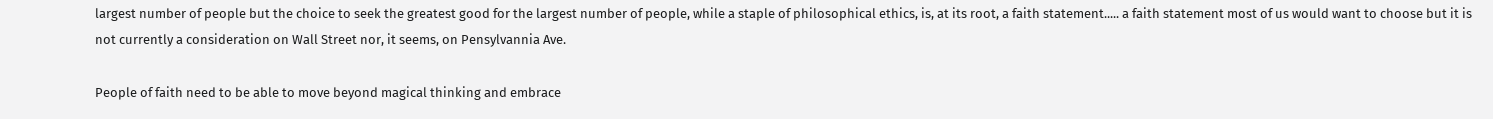largest number of people but the choice to seek the greatest good for the largest number of people, while a staple of philosophical ethics, is, at its root, a faith statement..... a faith statement most of us would want to choose but it is not currently a consideration on Wall Street nor, it seems, on Pensylvannia Ave.

People of faith need to be able to move beyond magical thinking and embrace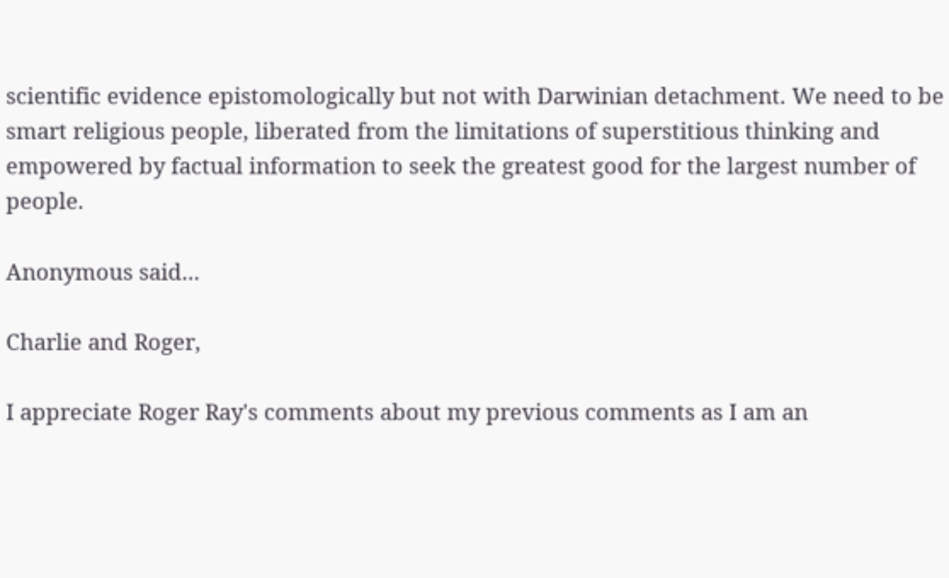scientific evidence epistomologically but not with Darwinian detachment. We need to be smart religious people, liberated from the limitations of superstitious thinking and empowered by factual information to seek the greatest good for the largest number of people.

Anonymous said...

Charlie and Roger,

I appreciate Roger Ray's comments about my previous comments as I am an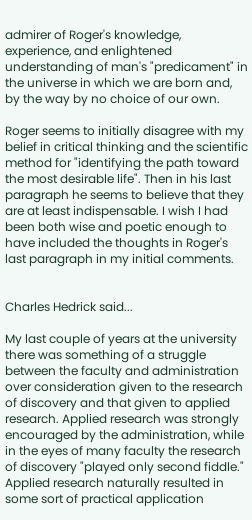admirer of Roger's knowledge, experience, and enlightened understanding of man's "predicament" in the universe in which we are born and, by the way by no choice of our own.

Roger seems to initially disagree with my belief in critical thinking and the scientific method for "identifying the path toward the most desirable life". Then in his last paragraph he seems to believe that they are at least indispensable. I wish I had been both wise and poetic enough to have included the thoughts in Roger's last paragraph in my initial comments.


Charles Hedrick said...

My last couple of years at the university there was something of a struggle between the faculty and administration over consideration given to the research of discovery and that given to applied research. Applied research was strongly encouraged by the administration, while in the eyes of many faculty the research of discovery "played only second fiddle." Applied research naturally resulted in some sort of practical application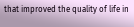that improved the quality of life in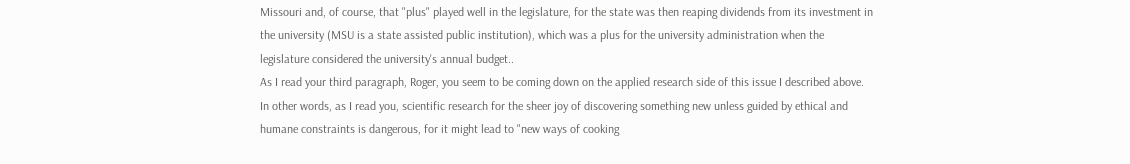Missouri and, of course, that "plus" played well in the legislature, for the state was then reaping dividends from its investment in the university (MSU is a state assisted public institution), which was a plus for the university administration when the legislature considered the university's annual budget..
As I read your third paragraph, Roger, you seem to be coming down on the applied research side of this issue I described above. In other words, as I read you, scientific research for the sheer joy of discovering something new unless guided by ethical and humane constraints is dangerous, for it might lead to "new ways of cooking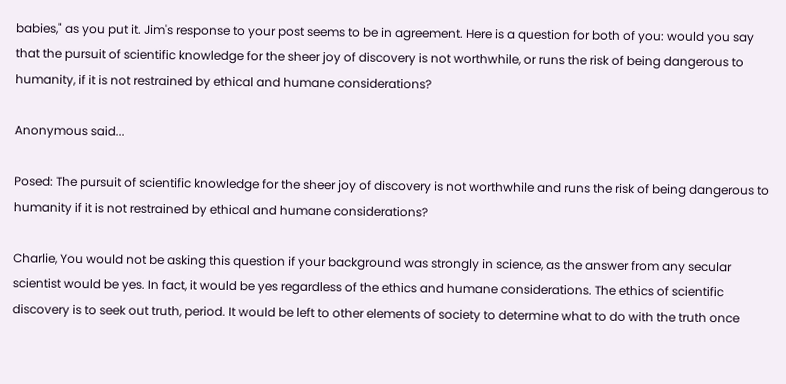babies," as you put it. Jim's response to your post seems to be in agreement. Here is a question for both of you: would you say that the pursuit of scientific knowledge for the sheer joy of discovery is not worthwhile, or runs the risk of being dangerous to humanity, if it is not restrained by ethical and humane considerations?

Anonymous said...

Posed: The pursuit of scientific knowledge for the sheer joy of discovery is not worthwhile and runs the risk of being dangerous to humanity if it is not restrained by ethical and humane considerations?

Charlie, You would not be asking this question if your background was strongly in science, as the answer from any secular scientist would be yes. In fact, it would be yes regardless of the ethics and humane considerations. The ethics of scientific discovery is to seek out truth, period. It would be left to other elements of society to determine what to do with the truth once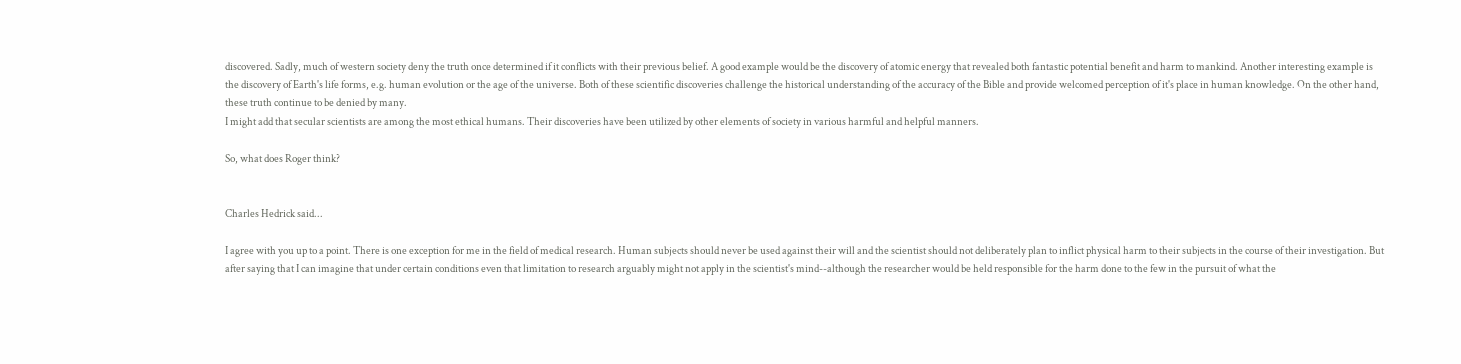discovered. Sadly, much of western society deny the truth once determined if it conflicts with their previous belief. A good example would be the discovery of atomic energy that revealed both fantastic potential benefit and harm to mankind. Another interesting example is the discovery of Earth's life forms, e.g. human evolution or the age of the universe. Both of these scientific discoveries challenge the historical understanding of the accuracy of the Bible and provide welcomed perception of it's place in human knowledge. On the other hand, these truth continue to be denied by many.
I might add that secular scientists are among the most ethical humans. Their discoveries have been utilized by other elements of society in various harmful and helpful manners.

So, what does Roger think?


Charles Hedrick said...

I agree with you up to a point. There is one exception for me in the field of medical research. Human subjects should never be used against their will and the scientist should not deliberately plan to inflict physical harm to their subjects in the course of their investigation. But after saying that I can imagine that under certain conditions even that limitation to research arguably might not apply in the scientist's mind--although the researcher would be held responsible for the harm done to the few in the pursuit of what the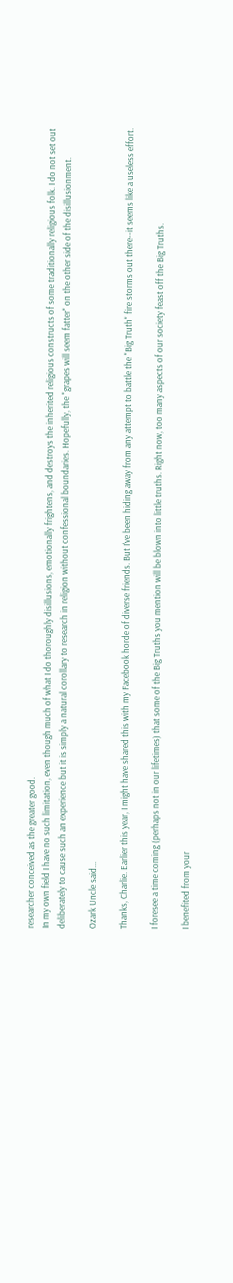researcher conceived as the greater good.
In my own field I have no such limitation, even though much of what I do thoroughly disillusions, emotionally frightens, and destroys the inherited religious constructs of some traditionally religious folk. I do not set out deliberately to cause such an experience but it is simply a natural corollary to research in religion without confessional boundaries. Hopefully, the "grapes will seem fatter" on the other side of the disillusionment.

Ozark Uncle said...

Thanks, Charlie. Earlier this year, I might have shared this with my Facebook horde of diverse friends. But I've been hiding away from any attempt to battle the "Big Truth" fire storms out there--it seems like a useless effort.

I foresee a time coming (perhaps not in our lifetimes) that some of the Big Truths you mention will be blown into little truths. Right now, too many aspects of our society feast off the Big Truths.

I benefited from your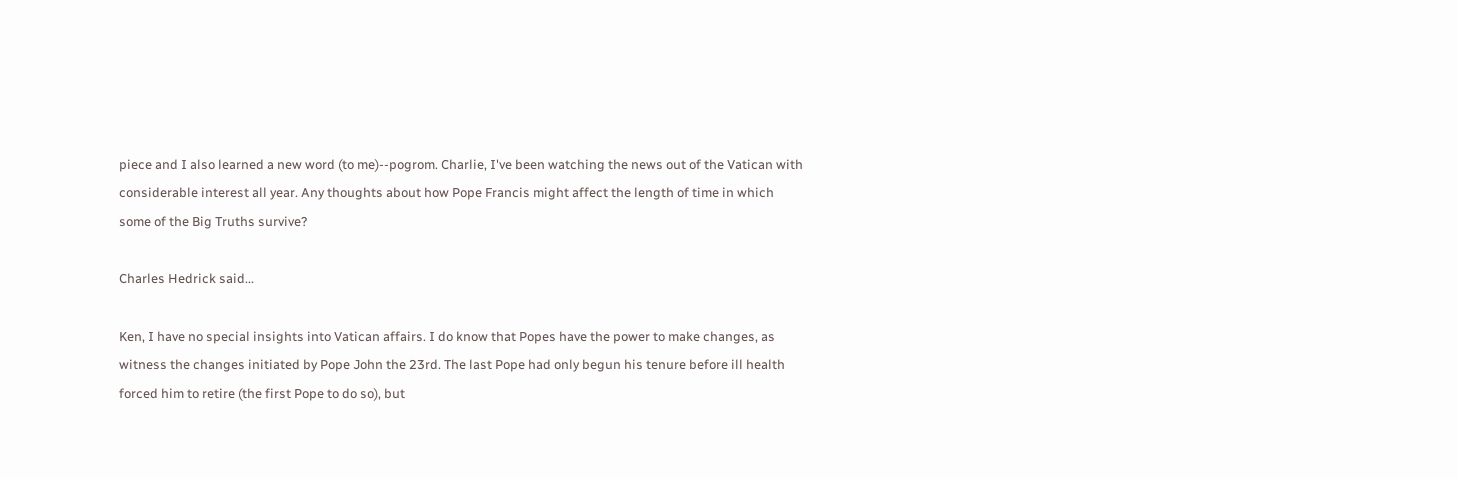piece and I also learned a new word (to me)--pogrom. Charlie, I've been watching the news out of the Vatican with considerable interest all year. Any thoughts about how Pope Francis might affect the length of time in which some of the Big Truths survive?

Charles Hedrick said...

Ken, I have no special insights into Vatican affairs. I do know that Popes have the power to make changes, as witness the changes initiated by Pope John the 23rd. The last Pope had only begun his tenure before ill health forced him to retire (the first Pope to do so), but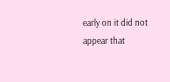early on it did not appear that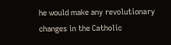he would make any revolutionary changes in the Catholic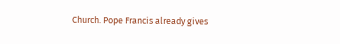Church. Pope Francis already gives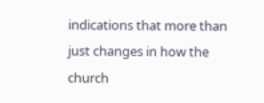indications that more than just changes in how the church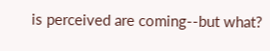is perceived are coming--but what?